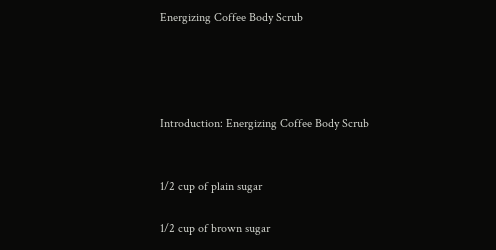Energizing Coffee Body Scrub




Introduction: Energizing Coffee Body Scrub


1/2 cup of plain sugar

1/2 cup of brown sugar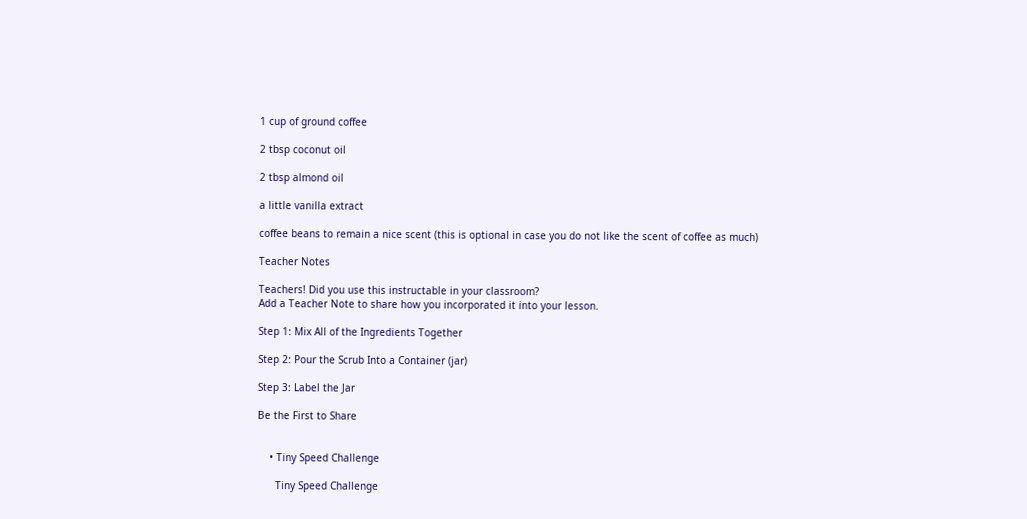1 cup of ground coffee

2 tbsp coconut oil

2 tbsp almond oil

a little vanilla extract

coffee beans to remain a nice scent (this is optional in case you do not like the scent of coffee as much)

Teacher Notes

Teachers! Did you use this instructable in your classroom?
Add a Teacher Note to share how you incorporated it into your lesson.

Step 1: Mix All of the Ingredients Together

Step 2: Pour the Scrub Into a Container (jar)

Step 3: Label the Jar

Be the First to Share


    • Tiny Speed Challenge

      Tiny Speed Challenge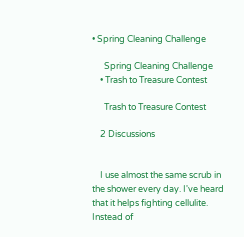• Spring Cleaning Challenge

      Spring Cleaning Challenge
    • Trash to Treasure Contest

      Trash to Treasure Contest

    2 Discussions


    I use almost the same scrub in the shower every day. I've heard that it helps fighting cellulite. Instead of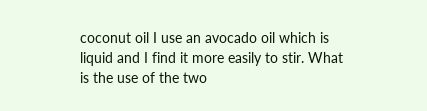coconut oil I use an avocado oil which is liquid and I find it more easily to stir. What is the use of the two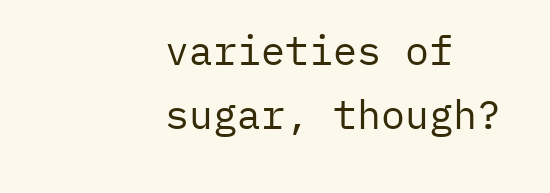varieties of sugar, though?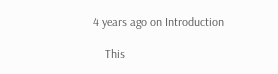4 years ago on Introduction

    This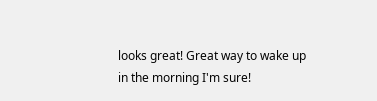looks great! Great way to wake up in the morning I'm sure!